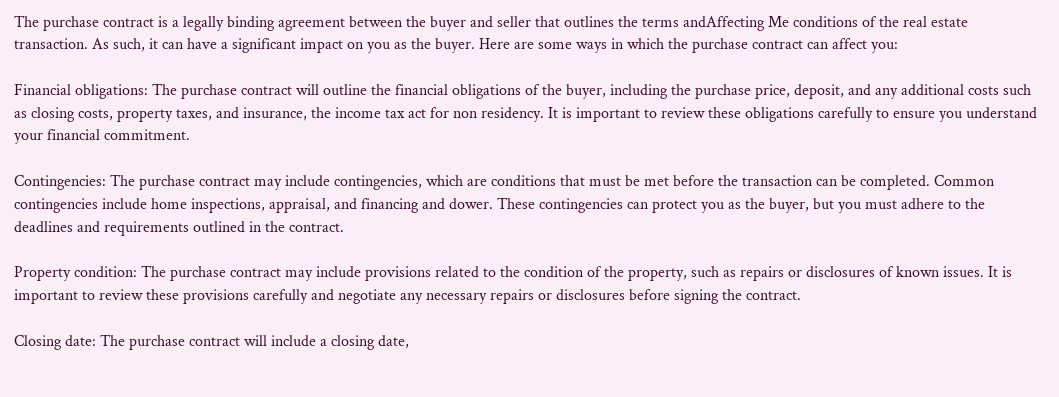The purchase contract is a legally binding agreement between the buyer and seller that outlines the terms andAffecting Me conditions of the real estate transaction. As such, it can have a significant impact on you as the buyer. Here are some ways in which the purchase contract can affect you:

Financial obligations: The purchase contract will outline the financial obligations of the buyer, including the purchase price, deposit, and any additional costs such as closing costs, property taxes, and insurance, the income tax act for non residency. It is important to review these obligations carefully to ensure you understand your financial commitment.

Contingencies: The purchase contract may include contingencies, which are conditions that must be met before the transaction can be completed. Common contingencies include home inspections, appraisal, and financing and dower. These contingencies can protect you as the buyer, but you must adhere to the deadlines and requirements outlined in the contract.

Property condition: The purchase contract may include provisions related to the condition of the property, such as repairs or disclosures of known issues. It is important to review these provisions carefully and negotiate any necessary repairs or disclosures before signing the contract.

Closing date: The purchase contract will include a closing date,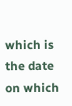which is the date on which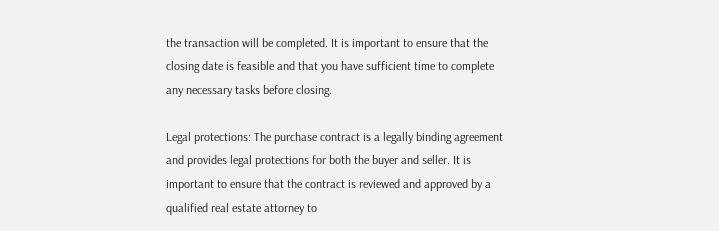the transaction will be completed. It is important to ensure that the closing date is feasible and that you have sufficient time to complete any necessary tasks before closing.

Legal protections: The purchase contract is a legally binding agreement and provides legal protections for both the buyer and seller. It is important to ensure that the contract is reviewed and approved by a qualified real estate attorney to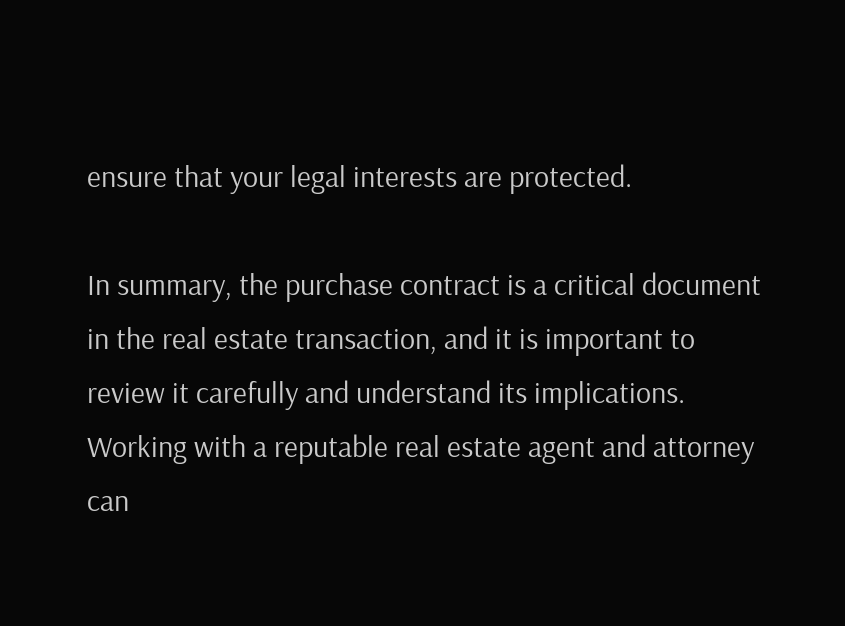ensure that your legal interests are protected.

In summary, the purchase contract is a critical document in the real estate transaction, and it is important to review it carefully and understand its implications. Working with a reputable real estate agent and attorney can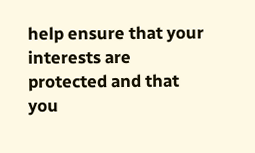help ensure that your interests are protected and that you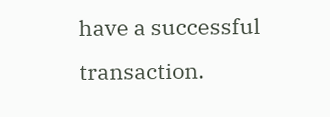have a successful transaction.